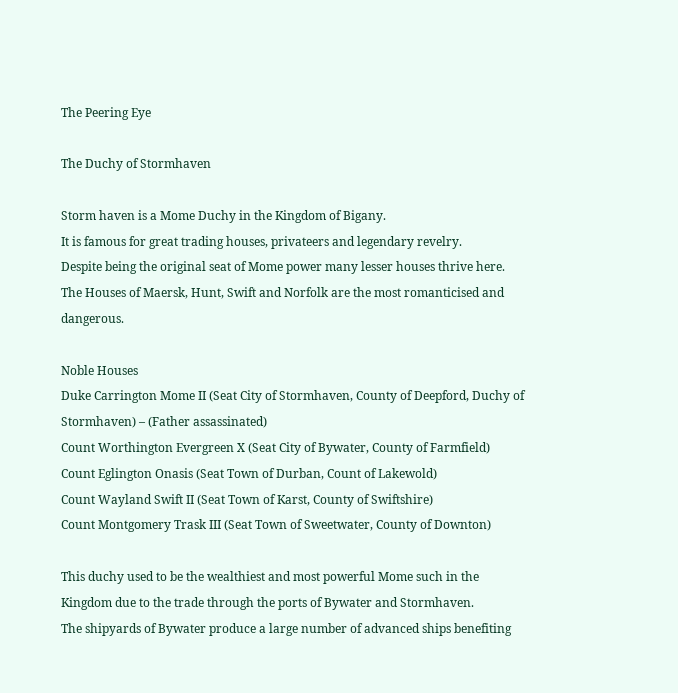The Peering Eye

The Duchy of Stormhaven

Storm haven is a Mome Duchy in the Kingdom of Bigany.
It is famous for great trading houses, privateers and legendary revelry.
Despite being the original seat of Mome power many lesser houses thrive here.
The Houses of Maersk, Hunt, Swift and Norfolk are the most romanticised and dangerous.

Noble Houses
Duke Carrington Mome II (Seat City of Stormhaven, County of Deepford, Duchy of Stormhaven) – (Father assassinated)
Count Worthington Evergreen X (Seat City of Bywater, County of Farmfield)
Count Eglington Onasis (Seat Town of Durban, Count of Lakewold)
Count Wayland Swift II (Seat Town of Karst, County of Swiftshire)
Count Montgomery Trask III (Seat Town of Sweetwater, County of Downton)

This duchy used to be the wealthiest and most powerful Mome such in the Kingdom due to the trade through the ports of Bywater and Stormhaven.
The shipyards of Bywater produce a large number of advanced ships benefiting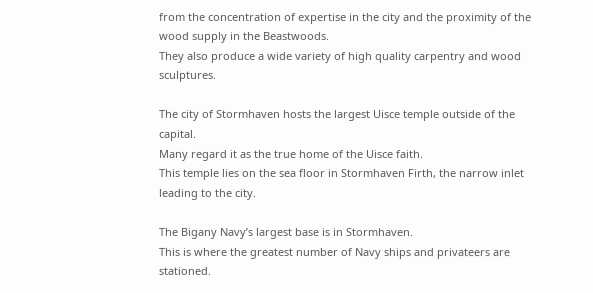from the concentration of expertise in the city and the proximity of the wood supply in the Beastwoods.
They also produce a wide variety of high quality carpentry and wood sculptures.

The city of Stormhaven hosts the largest Uisce temple outside of the capital.
Many regard it as the true home of the Uisce faith.
This temple lies on the sea floor in Stormhaven Firth, the narrow inlet leading to the city.

The Bigany Navy’s largest base is in Stormhaven.
This is where the greatest number of Navy ships and privateers are stationed.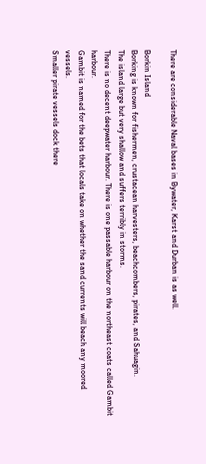There are considerable Naval bases in Bywater, Karst and Durban is as well.

Borkin Island
Borking is known for fishermen, crustacean harvesters, beachcombers, pirates, and Sahuagin.
The island large but very shallow and suffers terribly in storms.
There is no decent deepwater harbour. There is one passable harbour on the northeast coats called Gambit harbour.
Gambit is named for the bets that locals take on whether the sand currents will beach any moored vessels.
Smaller pirate vessels dock there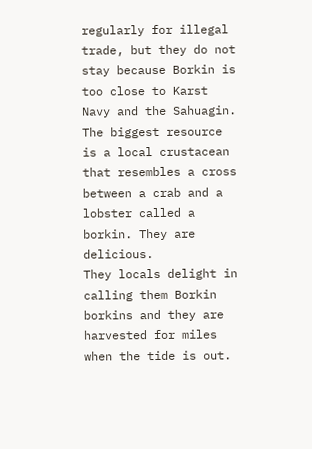regularly for illegal trade, but they do not stay because Borkin is too close to Karst Navy and the Sahuagin.
The biggest resource is a local crustacean that resembles a cross between a crab and a lobster called a borkin. They are delicious.
They locals delight in calling them Borkin borkins and they are harvested for miles when the tide is out.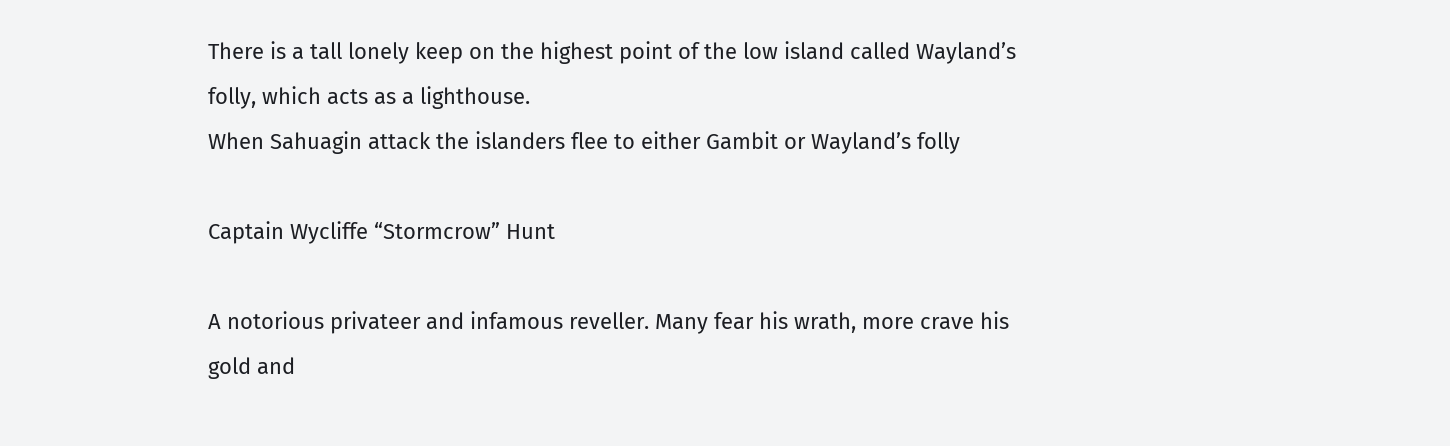There is a tall lonely keep on the highest point of the low island called Wayland’s folly, which acts as a lighthouse.
When Sahuagin attack the islanders flee to either Gambit or Wayland’s folly

Captain Wycliffe “Stormcrow” Hunt

A notorious privateer and infamous reveller. Many fear his wrath, more crave his gold and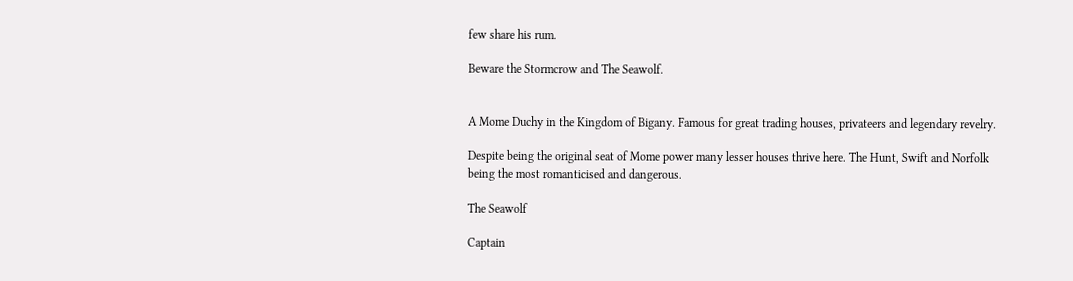few share his rum.

Beware the Stormcrow and The Seawolf.


A Mome Duchy in the Kingdom of Bigany. Famous for great trading houses, privateers and legendary revelry.

Despite being the original seat of Mome power many lesser houses thrive here. The Hunt, Swift and Norfolk being the most romanticised and dangerous.

The Seawolf

Captain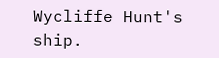Wycliffe Hunt's ship.